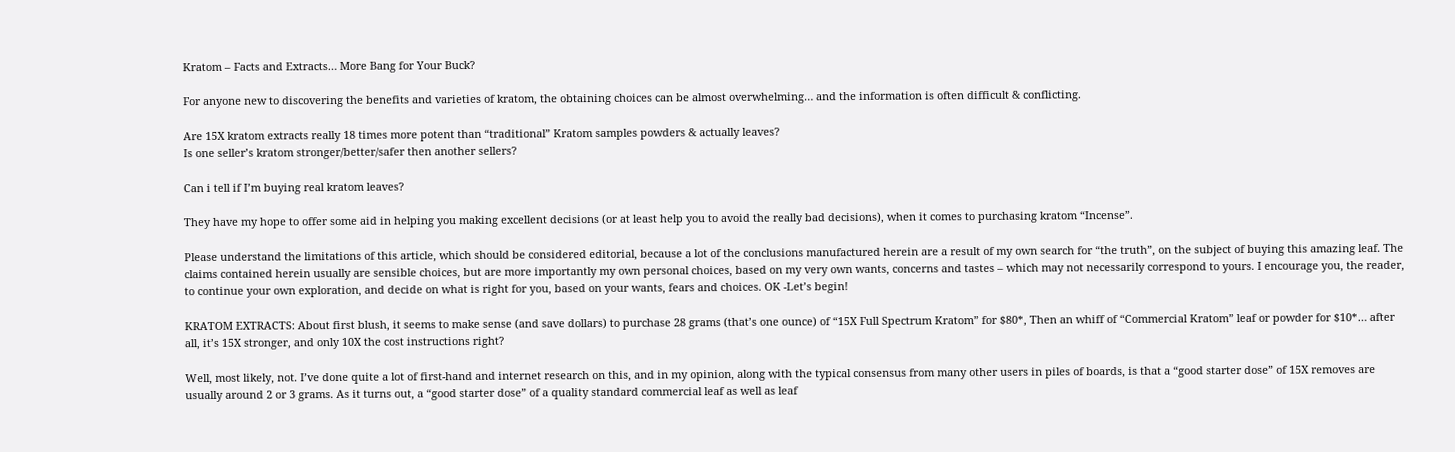Kratom – Facts and Extracts… More Bang for Your Buck?

For anyone new to discovering the benefits and varieties of kratom, the obtaining choices can be almost overwhelming… and the information is often difficult & conflicting.

Are 15X kratom extracts really 18 times more potent than “traditional” Kratom samples powders & actually leaves?
Is one seller’s kratom stronger/better/safer then another sellers?

Can i tell if I’m buying real kratom leaves?

They have my hope to offer some aid in helping you making excellent decisions (or at least help you to avoid the really bad decisions), when it comes to purchasing kratom “Incense”.

Please understand the limitations of this article, which should be considered editorial, because a lot of the conclusions manufactured herein are a result of my own search for “the truth”, on the subject of buying this amazing leaf. The claims contained herein usually are sensible choices, but are more importantly my own personal choices, based on my very own wants, concerns and tastes – which may not necessarily correspond to yours. I encourage you, the reader, to continue your own exploration, and decide on what is right for you, based on your wants, fears and choices. OK -Let’s begin!

KRATOM EXTRACTS: About first blush, it seems to make sense (and save dollars) to purchase 28 grams (that’s one ounce) of “15X Full Spectrum Kratom” for $80*, Then an whiff of “Commercial Kratom” leaf or powder for $10*… after all, it’s 15X stronger, and only 10X the cost instructions right?

Well, most likely, not. I’ve done quite a lot of first-hand and internet research on this, and in my opinion, along with the typical consensus from many other users in piles of boards, is that a “good starter dose” of 15X removes are usually around 2 or 3 grams. As it turns out, a “good starter dose” of a quality standard commercial leaf as well as leaf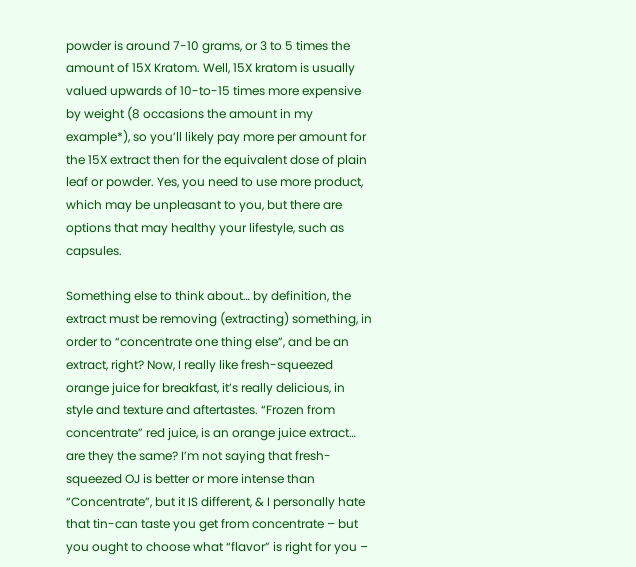powder is around 7-10 grams, or 3 to 5 times the amount of 15X Kratom. Well, 15X kratom is usually valued upwards of 10-to-15 times more expensive by weight (8 occasions the amount in my example*), so you’ll likely pay more per amount for the 15X extract then for the equivalent dose of plain leaf or powder. Yes, you need to use more product, which may be unpleasant to you, but there are options that may healthy your lifestyle, such as capsules.

Something else to think about… by definition, the extract must be removing (extracting) something, in order to “concentrate one thing else”, and be an extract, right? Now, I really like fresh-squeezed orange juice for breakfast, it’s really delicious, in style and texture and aftertastes. “Frozen from concentrate” red juice, is an orange juice extract… are they the same? I’m not saying that fresh-squeezed OJ is better or more intense than “Concentrate”, but it IS different, & I personally hate that tin-can taste you get from concentrate – but you ought to choose what “flavor” is right for you –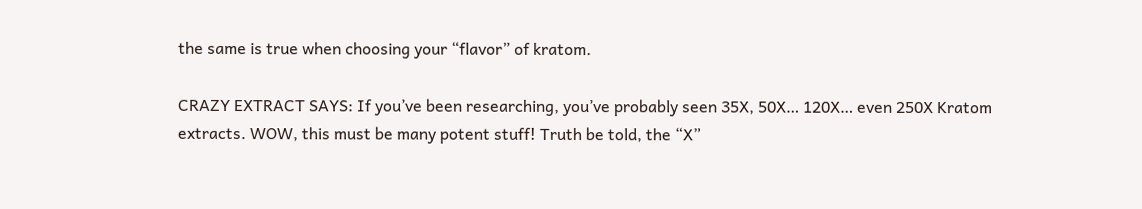the same is true when choosing your “flavor” of kratom.

CRAZY EXTRACT SAYS: If you’ve been researching, you’ve probably seen 35X, 50X… 120X… even 250X Kratom extracts. WOW, this must be many potent stuff! Truth be told, the “X”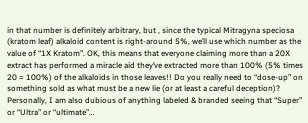in that number is definitely arbitrary, but , since the typical Mitragyna speciosa (kratom leaf) alkaloid content is right-around 5%, we’ll use which number as the value of “1X Kratom”. OK, this means that everyone claiming more than a 20X extract has performed a miracle aid they’ve extracted more than 100% (5% times 20 = 100%) of the alkaloids in those leaves!! Do you really need to “dose-up” on something sold as what must be a new lie (or at least a careful deception)? Personally, I am also dubious of anything labeled & branded seeing that “Super” or “Ultra” or “ultimate”…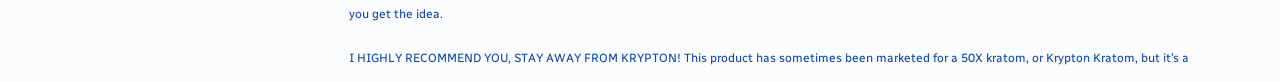you get the idea.

I HIGHLY RECOMMEND YOU, STAY AWAY FROM KRYPTON! This product has sometimes been marketed for a 50X kratom, or Krypton Kratom, but it’s a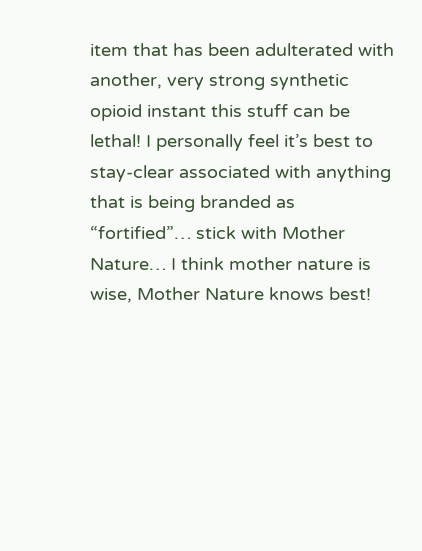item that has been adulterated with another, very strong synthetic opioid instant this stuff can be lethal! I personally feel it’s best to stay-clear associated with anything that is being branded as “fortified”… stick with Mother Nature… I think mother nature is wise, Mother Nature knows best!